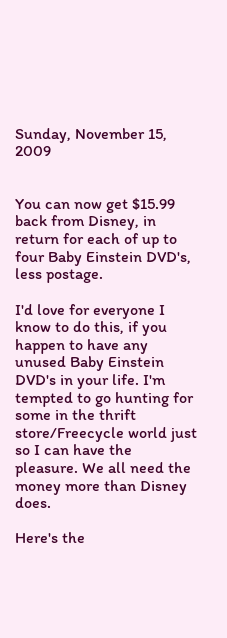Sunday, November 15, 2009


You can now get $15.99 back from Disney, in return for each of up to four Baby Einstein DVD's, less postage.

I'd love for everyone I know to do this, if you happen to have any unused Baby Einstein DVD's in your life. I'm tempted to go hunting for some in the thrift store/Freecycle world just so I can have the pleasure. We all need the money more than Disney does.

Here's the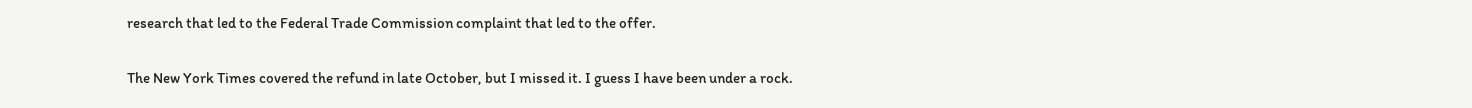research that led to the Federal Trade Commission complaint that led to the offer.

The New York Times covered the refund in late October, but I missed it. I guess I have been under a rock.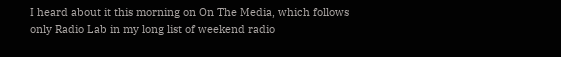I heard about it this morning on On The Media, which follows only Radio Lab in my long list of weekend radio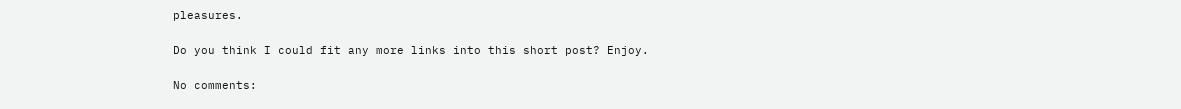pleasures.

Do you think I could fit any more links into this short post? Enjoy.

No comments: